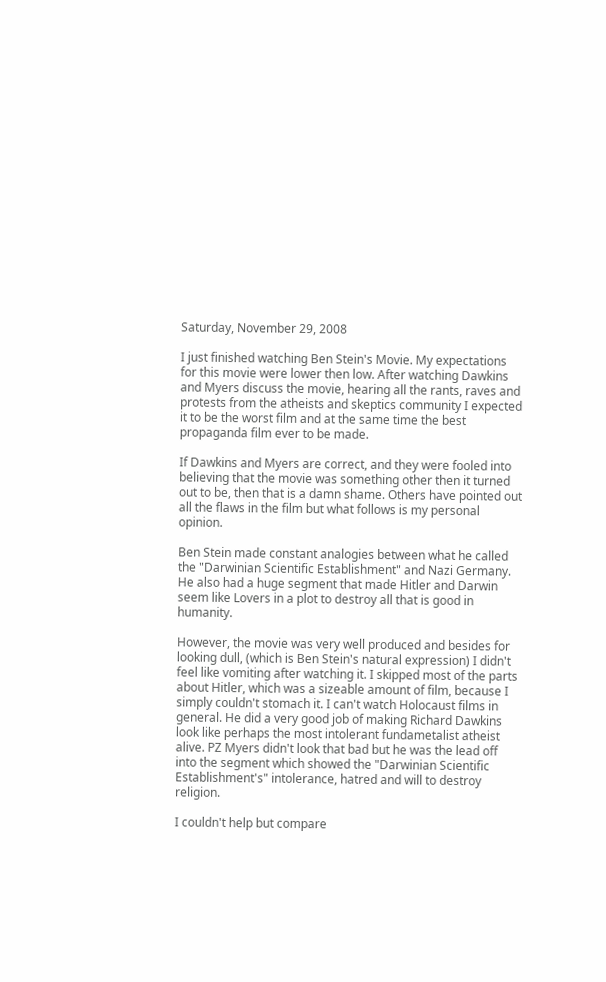Saturday, November 29, 2008

I just finished watching Ben Stein's Movie. My expectations for this movie were lower then low. After watching Dawkins and Myers discuss the movie, hearing all the rants, raves and protests from the atheists and skeptics community I expected it to be the worst film and at the same time the best propaganda film ever to be made.

If Dawkins and Myers are correct, and they were fooled into believing that the movie was something other then it turned out to be, then that is a damn shame. Others have pointed out all the flaws in the film but what follows is my personal opinion.

Ben Stein made constant analogies between what he called the "Darwinian Scientific Establishment" and Nazi Germany. He also had a huge segment that made Hitler and Darwin seem like Lovers in a plot to destroy all that is good in humanity.

However, the movie was very well produced and besides for looking dull, (which is Ben Stein's natural expression) I didn't feel like vomiting after watching it. I skipped most of the parts about Hitler, which was a sizeable amount of film, because I simply couldn't stomach it. I can't watch Holocaust films in general. He did a very good job of making Richard Dawkins look like perhaps the most intolerant fundametalist atheist alive. PZ Myers didn't look that bad but he was the lead off into the segment which showed the "Darwinian Scientific Establishment's" intolerance, hatred and will to destroy religion.

I couldn't help but compare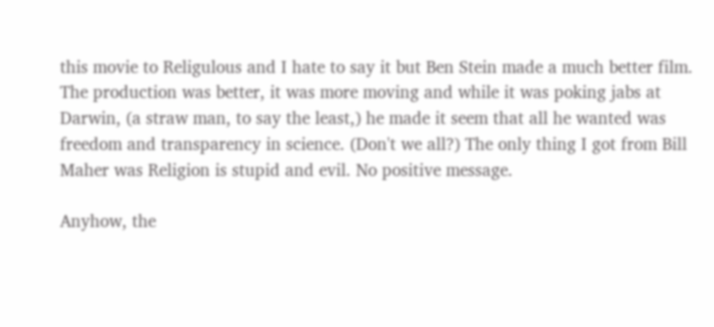this movie to Religulous and I hate to say it but Ben Stein made a much better film. The production was better, it was more moving and while it was poking jabs at Darwin, (a straw man, to say the least,) he made it seem that all he wanted was freedom and transparency in science. (Don't we all?) The only thing I got from Bill Maher was Religion is stupid and evil. No positive message.

Anyhow, the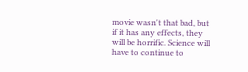movie wasn't that bad, but if it has any effects, they will be horrific. Science will have to continue to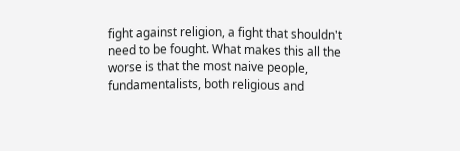fight against religion, a fight that shouldn't need to be fought. What makes this all the worse is that the most naive people, fundamentalists, both religious and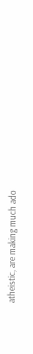atheistic, are making much ado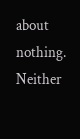about nothing. Neither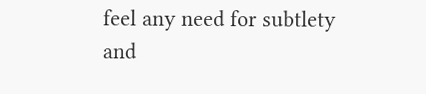feel any need for subtlety and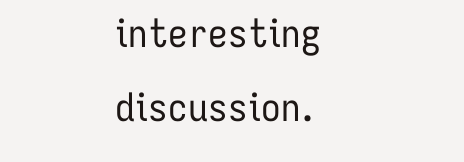interesting discussion.